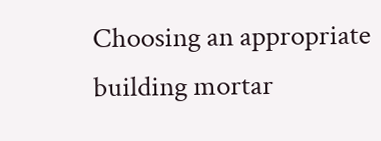Choosing an appropriate building mortar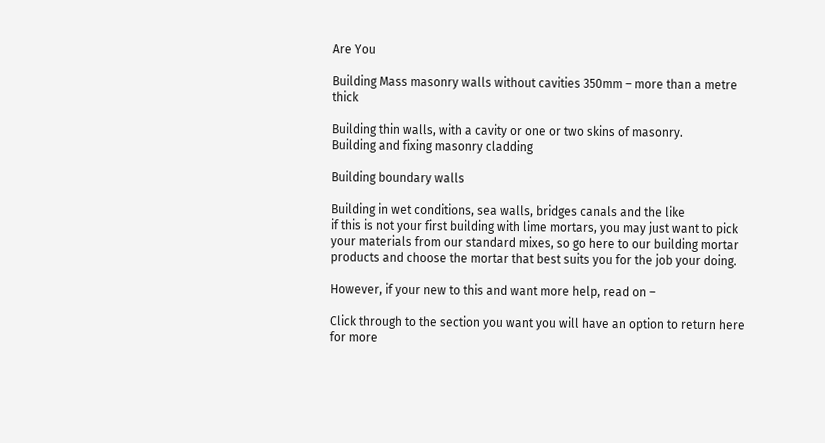Are You

Building Mass masonry walls without cavities 350mm – more than a metre thick

Building thin walls, with a cavity or one or two skins of masonry.
Building and fixing masonry cladding

Building boundary walls

Building in wet conditions, sea walls, bridges canals and the like
if this is not your first building with lime mortars, you may just want to pick your materials from our standard mixes, so go here to our building mortar products and choose the mortar that best suits you for the job your doing.

However, if your new to this and want more help, read on –

Click through to the section you want you will have an option to return here for more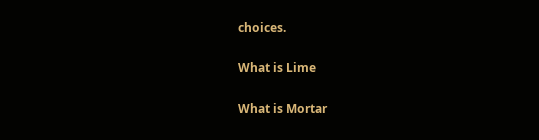choices.

What is Lime

What is Mortar